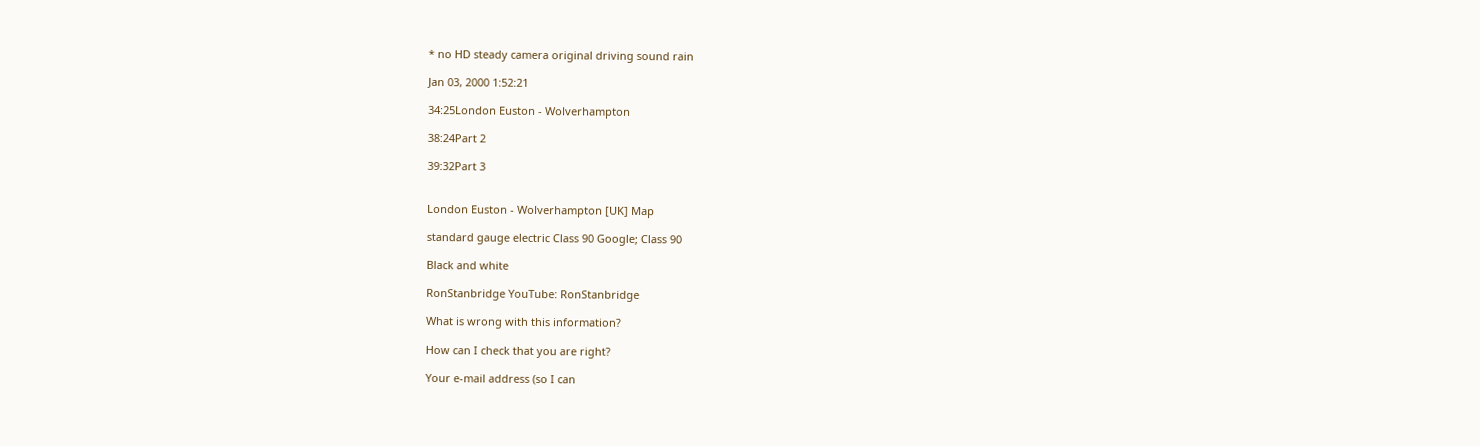* no HD steady camera original driving sound rain

Jan 03, 2000 1:52:21

34:25London Euston - Wolverhampton

38:24Part 2

39:32Part 3


London Euston - Wolverhampton [UK] Map

standard gauge electric Class 90 Google; Class 90

Black and white

RonStanbridge YouTube: RonStanbridge

What is wrong with this information?

How can I check that you are right?

Your e-mail address (so I can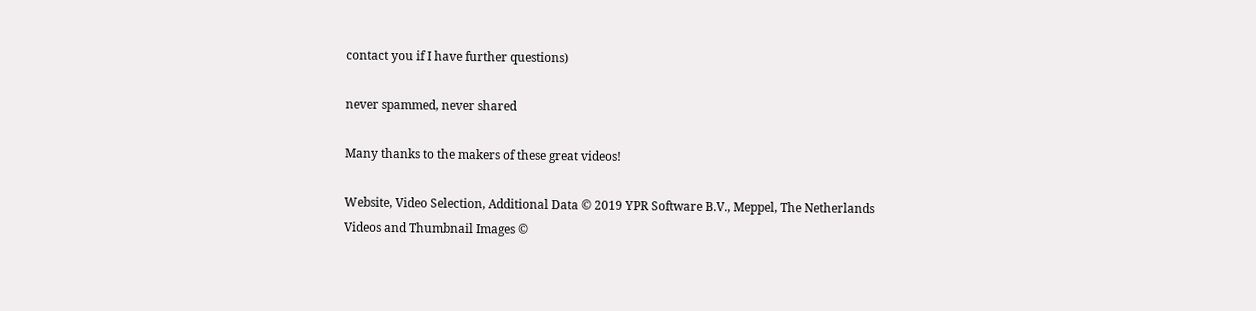contact you if I have further questions)

never spammed, never shared

Many thanks to the makers of these great videos!

Website, Video Selection, Additional Data © 2019 YPR Software B.V., Meppel, The Netherlands
Videos and Thumbnail Images ©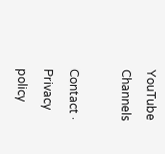YouTube Channels

Contact · Privacy policy